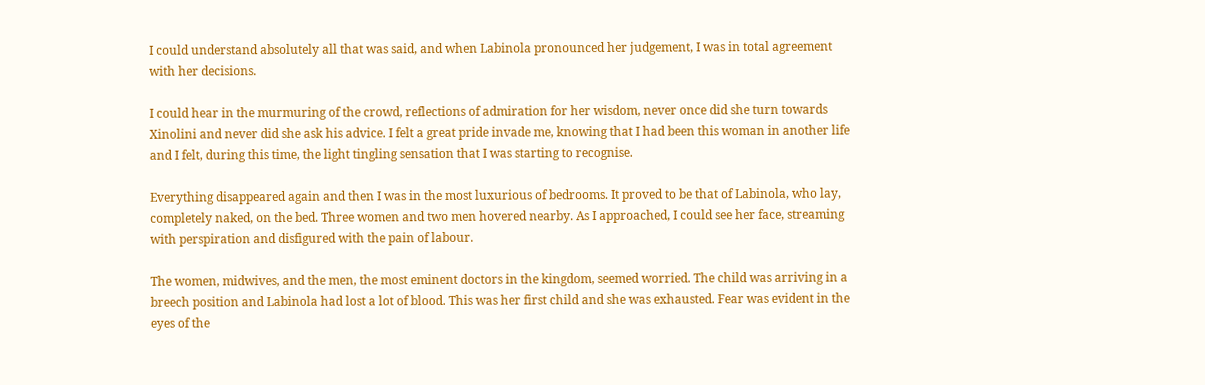I could understand absolutely all that was said, and when Labinola pronounced her judgement, I was in total agreement with her decisions.

I could hear in the murmuring of the crowd, reflections of admiration for her wisdom, never once did she turn towards Xinolini and never did she ask his advice. I felt a great pride invade me, knowing that I had been this woman in another life and I felt, during this time, the light tingling sensation that I was starting to recognise.

Everything disappeared again and then I was in the most luxurious of bedrooms. It proved to be that of Labinola, who lay, completely naked, on the bed. Three women and two men hovered nearby. As I approached, I could see her face, streaming with perspiration and disfigured with the pain of labour.

The women, midwives, and the men, the most eminent doctors in the kingdom, seemed worried. The child was arriving in a breech position and Labinola had lost a lot of blood. This was her first child and she was exhausted. Fear was evident in the eyes of the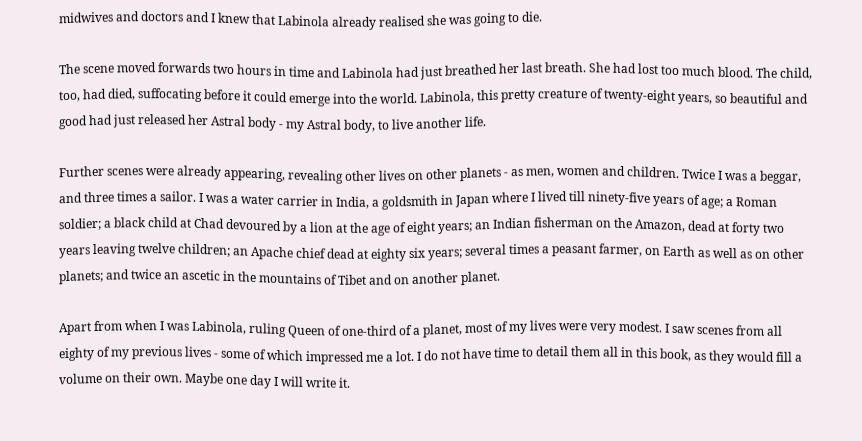midwives and doctors and I knew that Labinola already realised she was going to die.

The scene moved forwards two hours in time and Labinola had just breathed her last breath. She had lost too much blood. The child, too, had died, suffocating before it could emerge into the world. Labinola, this pretty creature of twenty-eight years, so beautiful and good had just released her Astral body - my Astral body, to live another life.

Further scenes were already appearing, revealing other lives on other planets - as men, women and children. Twice I was a beggar, and three times a sailor. I was a water carrier in India, a goldsmith in Japan where I lived till ninety-five years of age; a Roman soldier; a black child at Chad devoured by a lion at the age of eight years; an Indian fisherman on the Amazon, dead at forty two years leaving twelve children; an Apache chief dead at eighty six years; several times a peasant farmer, on Earth as well as on other planets; and twice an ascetic in the mountains of Tibet and on another planet.

Apart from when I was Labinola, ruling Queen of one-third of a planet, most of my lives were very modest. I saw scenes from all eighty of my previous lives - some of which impressed me a lot. I do not have time to detail them all in this book, as they would fill a volume on their own. Maybe one day I will write it.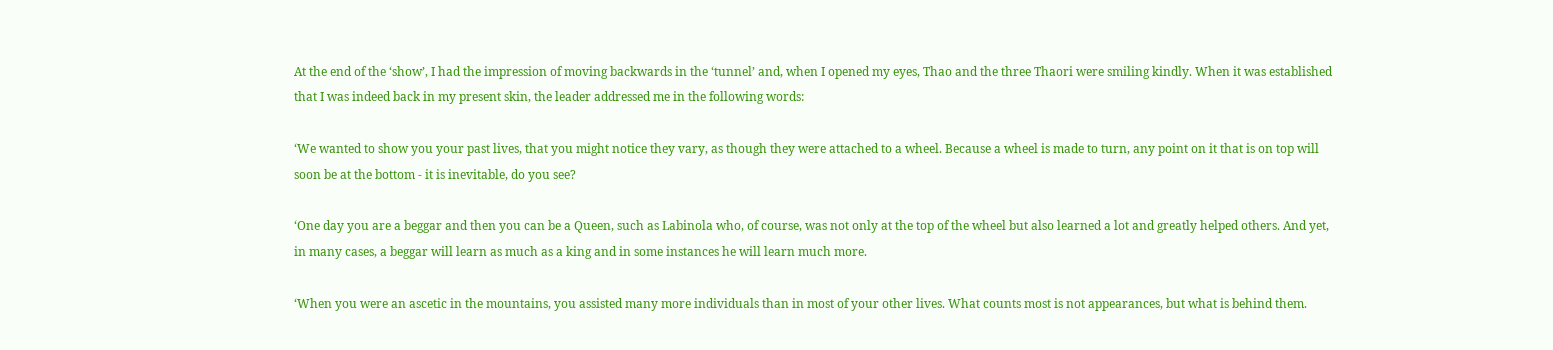At the end of the ‘show’, I had the impression of moving backwards in the ‘tunnel’ and, when I opened my eyes, Thao and the three Thaori were smiling kindly. When it was established that I was indeed back in my present skin, the leader addressed me in the following words:

‘We wanted to show you your past lives, that you might notice they vary, as though they were attached to a wheel. Because a wheel is made to turn, any point on it that is on top will soon be at the bottom - it is inevitable, do you see?

‘One day you are a beggar and then you can be a Queen, such as Labinola who, of course, was not only at the top of the wheel but also learned a lot and greatly helped others. And yet, in many cases, a beggar will learn as much as a king and in some instances he will learn much more.

‘When you were an ascetic in the mountains, you assisted many more individuals than in most of your other lives. What counts most is not appearances, but what is behind them.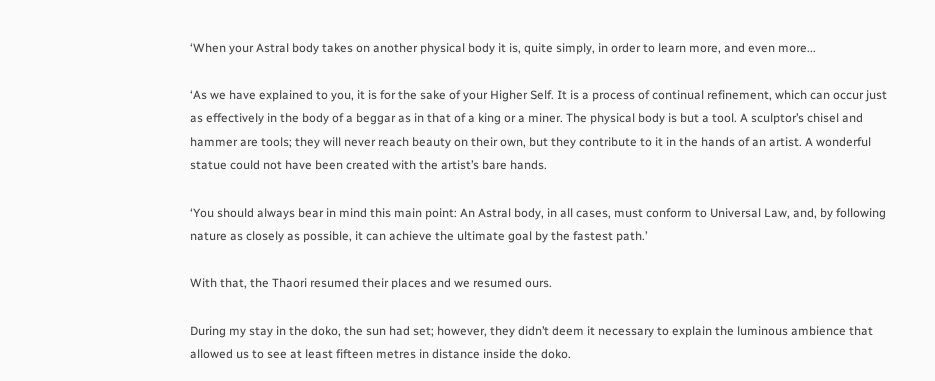‘When your Astral body takes on another physical body it is, quite simply, in order to learn more, and even more...

‘As we have explained to you, it is for the sake of your Higher Self. It is a process of continual refinement, which can occur just as effectively in the body of a beggar as in that of a king or a miner. The physical body is but a tool. A sculptor’s chisel and hammer are tools; they will never reach beauty on their own, but they contribute to it in the hands of an artist. A wonderful statue could not have been created with the artist’s bare hands.

‘You should always bear in mind this main point: An Astral body, in all cases, must conform to Universal Law, and, by following nature as closely as possible, it can achieve the ultimate goal by the fastest path.’

With that, the Thaori resumed their places and we resumed ours.

During my stay in the doko, the sun had set; however, they didn’t deem it necessary to explain the luminous ambience that allowed us to see at least fifteen metres in distance inside the doko.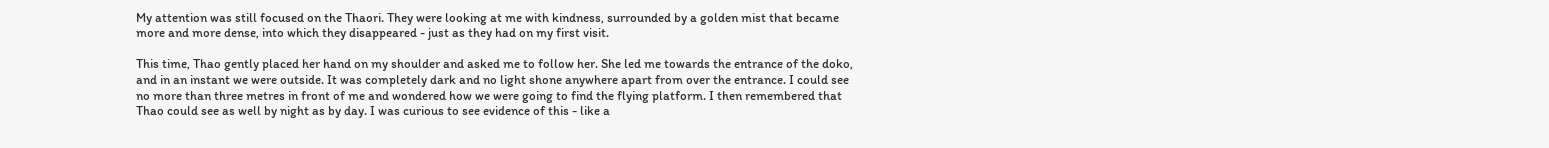My attention was still focused on the Thaori. They were looking at me with kindness, surrounded by a golden mist that became more and more dense, into which they disappeared - just as they had on my first visit.

This time, Thao gently placed her hand on my shoulder and asked me to follow her. She led me towards the entrance of the doko, and in an instant we were outside. It was completely dark and no light shone anywhere apart from over the entrance. I could see no more than three metres in front of me and wondered how we were going to find the flying platform. I then remembered that Thao could see as well by night as by day. I was curious to see evidence of this - like a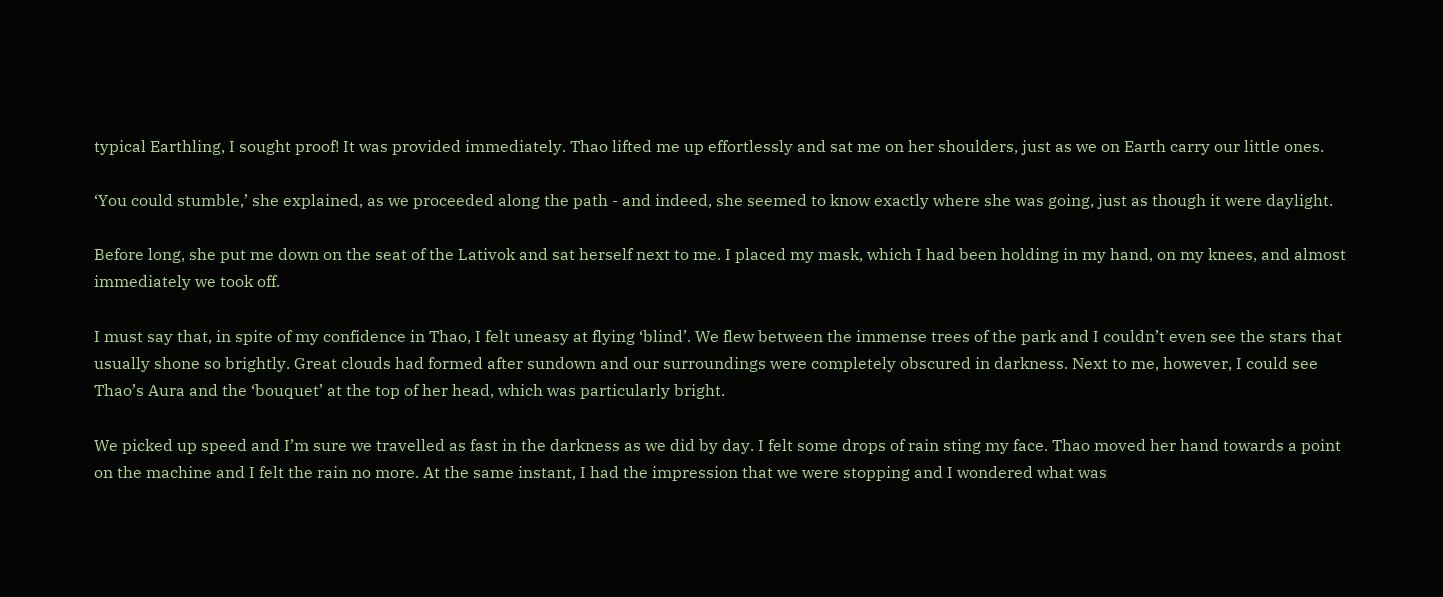typical Earthling, I sought proof! It was provided immediately. Thao lifted me up effortlessly and sat me on her shoulders, just as we on Earth carry our little ones.

‘You could stumble,’ she explained, as we proceeded along the path - and indeed, she seemed to know exactly where she was going, just as though it were daylight.

Before long, she put me down on the seat of the Lativok and sat herself next to me. I placed my mask, which I had been holding in my hand, on my knees, and almost immediately we took off.

I must say that, in spite of my confidence in Thao, I felt uneasy at flying ‘blind’. We flew between the immense trees of the park and I couldn’t even see the stars that usually shone so brightly. Great clouds had formed after sundown and our surroundings were completely obscured in darkness. Next to me, however, I could see Thao’s Aura and the ‘bouquet’ at the top of her head, which was particularly bright.

We picked up speed and I’m sure we travelled as fast in the darkness as we did by day. I felt some drops of rain sting my face. Thao moved her hand towards a point on the machine and I felt the rain no more. At the same instant, I had the impression that we were stopping and I wondered what was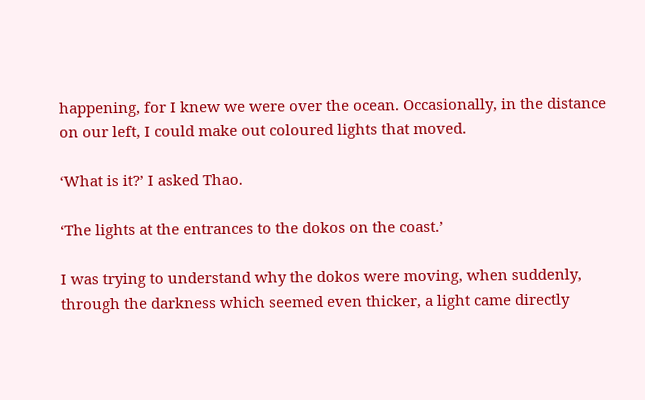happening, for I knew we were over the ocean. Occasionally, in the distance on our left, I could make out coloured lights that moved.

‘What is it?’ I asked Thao.

‘The lights at the entrances to the dokos on the coast.’

I was trying to understand why the dokos were moving, when suddenly, through the darkness which seemed even thicker, a light came directly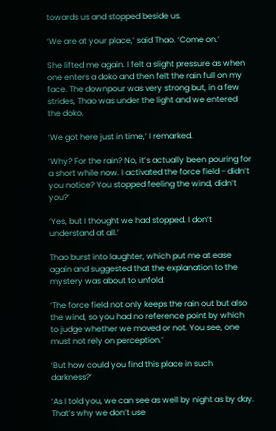towards us and stopped beside us.

‘We are at your place,’ said Thao. ‘Come on.’

She lifted me again. I felt a slight pressure as when one enters a doko and then felt the rain full on my face. The downpour was very strong but, in a few strides, Thao was under the light and we entered the doko.

‘We got here just in time,’ I remarked.

‘Why? For the rain? No, it’s actually been pouring for a short while now. I activated the force field - didn’t you notice? You stopped feeling the wind, didn’t you?’

‘Yes, but I thought we had stopped. I don’t understand at all.’

Thao burst into laughter, which put me at ease again and suggested that the explanation to the mystery was about to unfold.

‘The force field not only keeps the rain out but also the wind, so you had no reference point by which to judge whether we moved or not. You see, one must not rely on perception.’

‘But how could you find this place in such darkness?’

‘As I told you, we can see as well by night as by day. That’s why we don’t use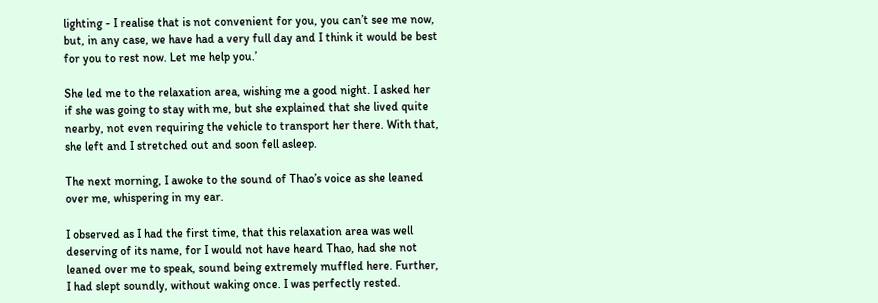lighting - I realise that is not convenient for you, you can’t see me now, but, in any case, we have had a very full day and I think it would be best for you to rest now. Let me help you.’

She led me to the relaxation area, wishing me a good night. I asked her if she was going to stay with me, but she explained that she lived quite nearby, not even requiring the vehicle to transport her there. With that, she left and I stretched out and soon fell asleep.

The next morning, I awoke to the sound of Thao’s voice as she leaned over me, whispering in my ear.

I observed as I had the first time, that this relaxation area was well deserving of its name, for I would not have heard Thao, had she not leaned over me to speak, sound being extremely muffled here. Further, I had slept soundly, without waking once. I was perfectly rested.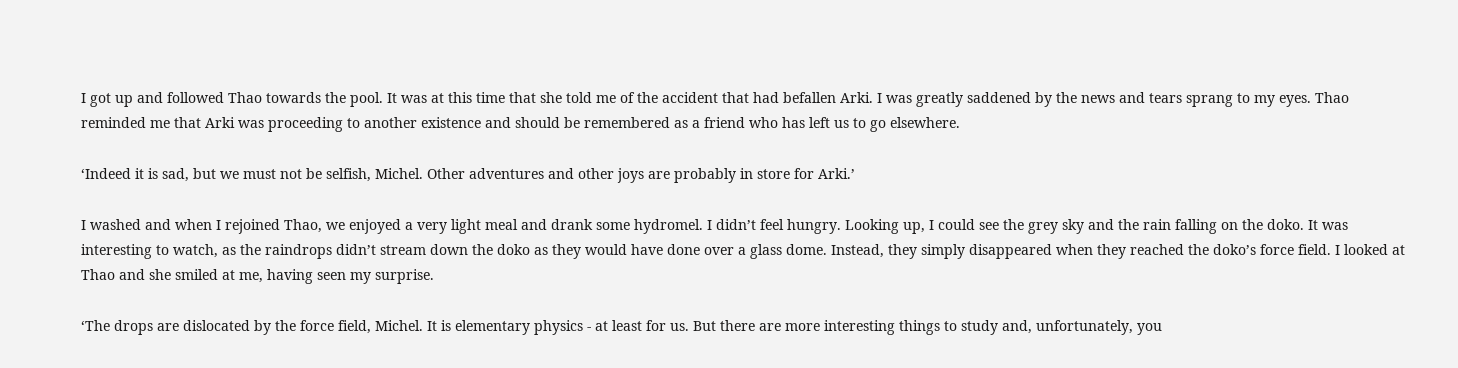I got up and followed Thao towards the pool. It was at this time that she told me of the accident that had befallen Arki. I was greatly saddened by the news and tears sprang to my eyes. Thao reminded me that Arki was proceeding to another existence and should be remembered as a friend who has left us to go elsewhere.

‘Indeed it is sad, but we must not be selfish, Michel. Other adventures and other joys are probably in store for Arki.’

I washed and when I rejoined Thao, we enjoyed a very light meal and drank some hydromel. I didn’t feel hungry. Looking up, I could see the grey sky and the rain falling on the doko. It was interesting to watch, as the raindrops didn’t stream down the doko as they would have done over a glass dome. Instead, they simply disappeared when they reached the doko’s force field. I looked at Thao and she smiled at me, having seen my surprise.

‘The drops are dislocated by the force field, Michel. It is elementary physics - at least for us. But there are more interesting things to study and, unfortunately, you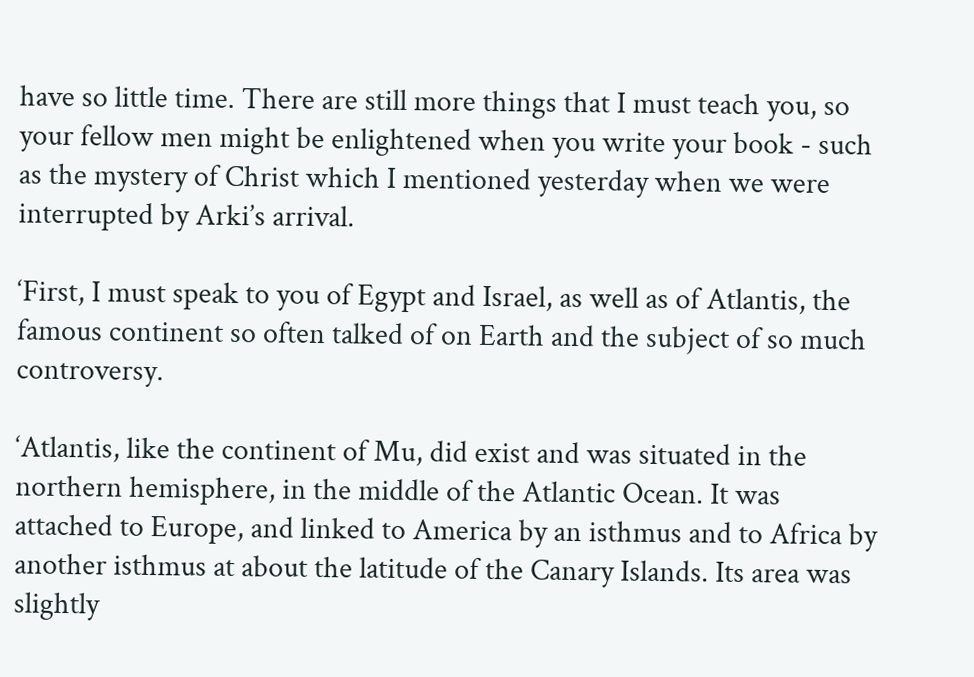have so little time. There are still more things that I must teach you, so your fellow men might be enlightened when you write your book - such as the mystery of Christ which I mentioned yesterday when we were interrupted by Arki’s arrival.

‘First, I must speak to you of Egypt and Israel, as well as of Atlantis, the famous continent so often talked of on Earth and the subject of so much controversy.

‘Atlantis, like the continent of Mu, did exist and was situated in the northern hemisphere, in the middle of the Atlantic Ocean. It was attached to Europe, and linked to America by an isthmus and to Africa by another isthmus at about the latitude of the Canary Islands. Its area was slightly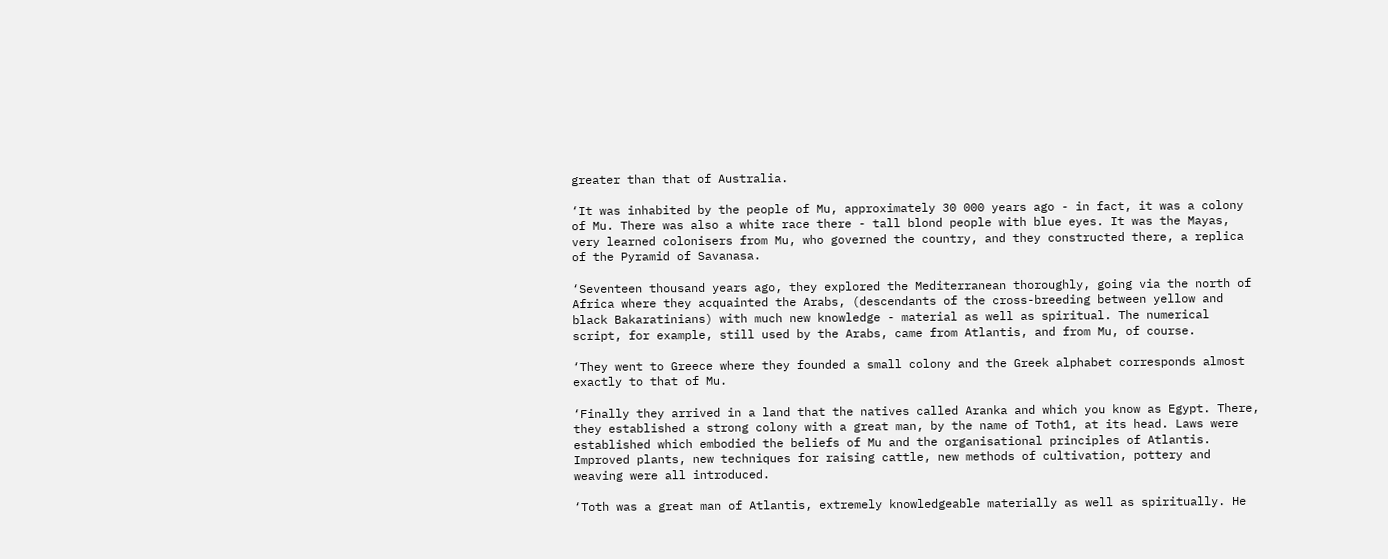greater than that of Australia.

‘It was inhabited by the people of Mu, approximately 30 000 years ago - in fact, it was a colony of Mu. There was also a white race there - tall blond people with blue eyes. It was the Mayas, very learned colonisers from Mu, who governed the country, and they constructed there, a replica of the Pyramid of Savanasa.

‘Seventeen thousand years ago, they explored the Mediterranean thoroughly, going via the north of Africa where they acquainted the Arabs, (descendants of the cross-breeding between yellow and black Bakaratinians) with much new knowledge - material as well as spiritual. The numerical script, for example, still used by the Arabs, came from Atlantis, and from Mu, of course.

‘They went to Greece where they founded a small colony and the Greek alphabet corresponds almost exactly to that of Mu.

‘Finally they arrived in a land that the natives called Aranka and which you know as Egypt. There, they established a strong colony with a great man, by the name of Toth1, at its head. Laws were established which embodied the beliefs of Mu and the organisational principles of Atlantis. Improved plants, new techniques for raising cattle, new methods of cultivation, pottery and weaving were all introduced.

‘Toth was a great man of Atlantis, extremely knowledgeable materially as well as spiritually. He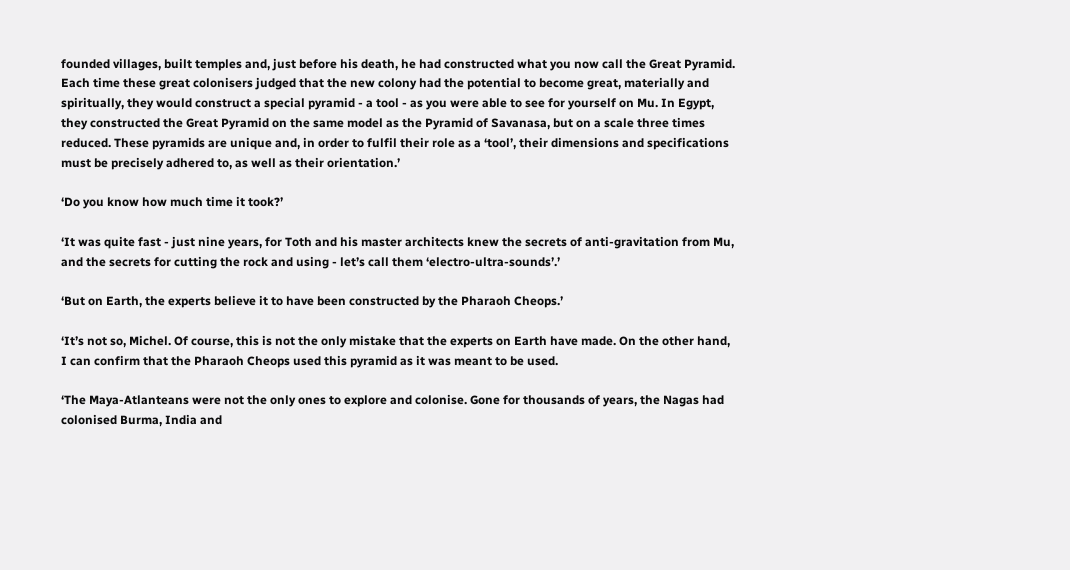founded villages, built temples and, just before his death, he had constructed what you now call the Great Pyramid. Each time these great colonisers judged that the new colony had the potential to become great, materially and spiritually, they would construct a special pyramid - a tool - as you were able to see for yourself on Mu. In Egypt, they constructed the Great Pyramid on the same model as the Pyramid of Savanasa, but on a scale three times reduced. These pyramids are unique and, in order to fulfil their role as a ‘tool’, their dimensions and specifications must be precisely adhered to, as well as their orientation.’

‘Do you know how much time it took?’

‘It was quite fast - just nine years, for Toth and his master architects knew the secrets of anti-gravitation from Mu, and the secrets for cutting the rock and using - let’s call them ‘electro-ultra-sounds’.’

‘But on Earth, the experts believe it to have been constructed by the Pharaoh Cheops.’

‘It’s not so, Michel. Of course, this is not the only mistake that the experts on Earth have made. On the other hand, I can confirm that the Pharaoh Cheops used this pyramid as it was meant to be used.

‘The Maya-Atlanteans were not the only ones to explore and colonise. Gone for thousands of years, the Nagas had colonised Burma, India and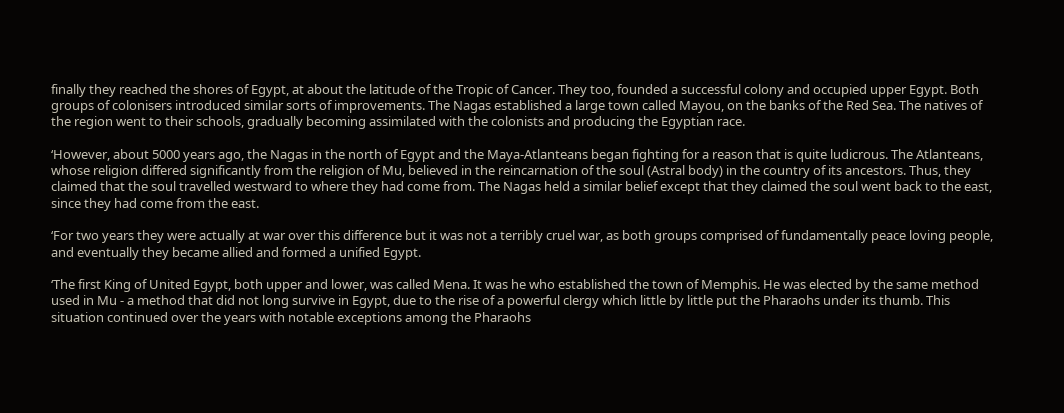finally they reached the shores of Egypt, at about the latitude of the Tropic of Cancer. They too, founded a successful colony and occupied upper Egypt. Both groups of colonisers introduced similar sorts of improvements. The Nagas established a large town called Mayou, on the banks of the Red Sea. The natives of the region went to their schools, gradually becoming assimilated with the colonists and producing the Egyptian race.

‘However, about 5000 years ago, the Nagas in the north of Egypt and the Maya-Atlanteans began fighting for a reason that is quite ludicrous. The Atlanteans, whose religion differed significantly from the religion of Mu, believed in the reincarnation of the soul (Astral body) in the country of its ancestors. Thus, they claimed that the soul travelled westward to where they had come from. The Nagas held a similar belief except that they claimed the soul went back to the east, since they had come from the east.

‘For two years they were actually at war over this difference but it was not a terribly cruel war, as both groups comprised of fundamentally peace loving people, and eventually they became allied and formed a unified Egypt.

‘The first King of United Egypt, both upper and lower, was called Mena. It was he who established the town of Memphis. He was elected by the same method used in Mu - a method that did not long survive in Egypt, due to the rise of a powerful clergy which little by little put the Pharaohs under its thumb. This situation continued over the years with notable exceptions among the Pharaohs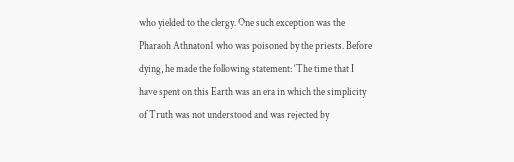who yielded to the clergy. One such exception was the Pharaoh Athnaton1 who was poisoned by the priests. Before dying, he made the following statement: ‘The time that I have spent on this Earth was an era in which the simplicity of Truth was not understood and was rejected by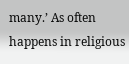many.’ As often happens in religious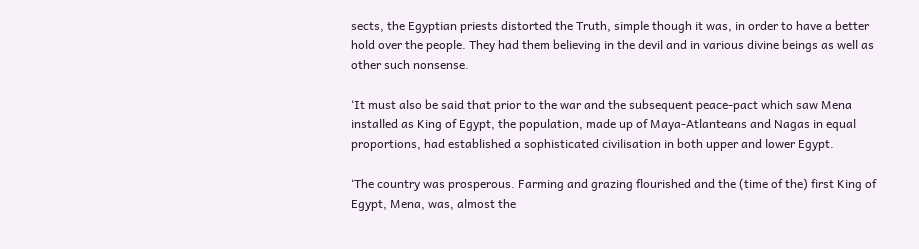sects, the Egyptian priests distorted the Truth, simple though it was, in order to have a better hold over the people. They had them believing in the devil and in various divine beings as well as other such nonsense.

‘It must also be said that prior to the war and the subsequent peace-pact which saw Mena installed as King of Egypt, the population, made up of Maya-Atlanteans and Nagas in equal proportions, had established a sophisticated civilisation in both upper and lower Egypt.

‘The country was prosperous. Farming and grazing flourished and the (time of the) first King of Egypt, Mena, was, almost the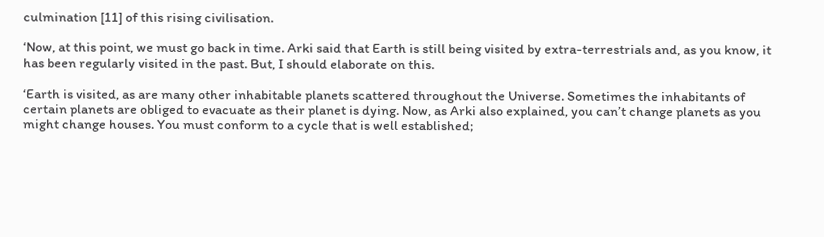culmination [11] of this rising civilisation.

‘Now, at this point, we must go back in time. Arki said that Earth is still being visited by extra-terrestrials and, as you know, it has been regularly visited in the past. But, I should elaborate on this.

‘Earth is visited, as are many other inhabitable planets scattered throughout the Universe. Sometimes the inhabitants of certain planets are obliged to evacuate as their planet is dying. Now, as Arki also explained, you can’t change planets as you might change houses. You must conform to a cycle that is well established;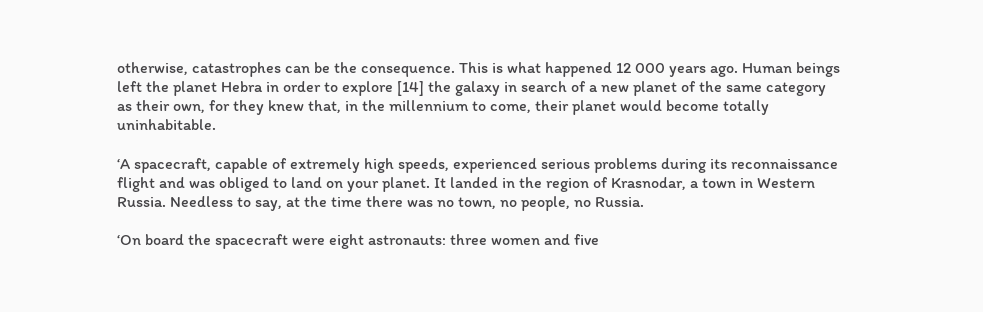otherwise, catastrophes can be the consequence. This is what happened 12 000 years ago. Human beings left the planet Hebra in order to explore [14] the galaxy in search of a new planet of the same category as their own, for they knew that, in the millennium to come, their planet would become totally uninhabitable.

‘A spacecraft, capable of extremely high speeds, experienced serious problems during its reconnaissance flight and was obliged to land on your planet. It landed in the region of Krasnodar, a town in Western Russia. Needless to say, at the time there was no town, no people, no Russia.

‘On board the spacecraft were eight astronauts: three women and five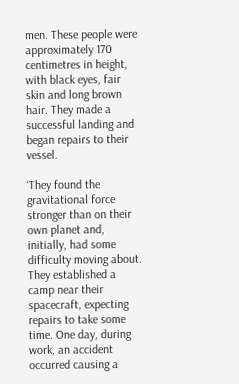men. These people were approximately 170 centimetres in height, with black eyes, fair skin and long brown hair. They made a successful landing and began repairs to their vessel.

‘They found the gravitational force stronger than on their own planet and, initially, had some difficulty moving about. They established a camp near their spacecraft, expecting repairs to take some time. One day, during work, an accident occurred causing a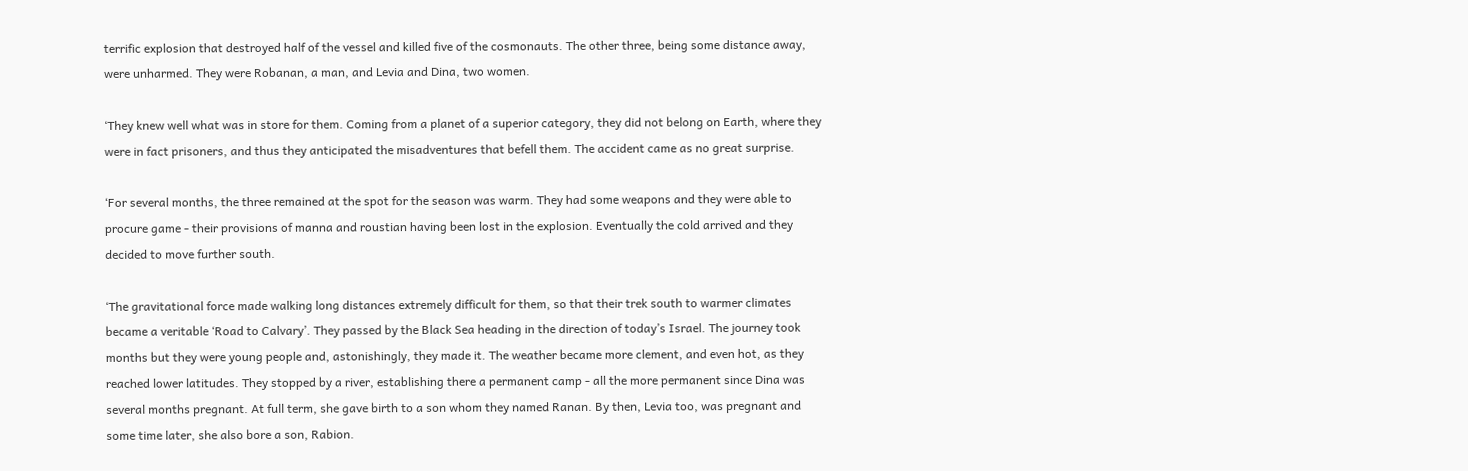terrific explosion that destroyed half of the vessel and killed five of the cosmonauts. The other three, being some distance away, were unharmed. They were Robanan, a man, and Levia and Dina, two women.

‘They knew well what was in store for them. Coming from a planet of a superior category, they did not belong on Earth, where they were in fact prisoners, and thus they anticipated the misadventures that befell them. The accident came as no great surprise.

‘For several months, the three remained at the spot for the season was warm. They had some weapons and they were able to procure game - their provisions of manna and roustian having been lost in the explosion. Eventually the cold arrived and they decided to move further south.

‘The gravitational force made walking long distances extremely difficult for them, so that their trek south to warmer climates became a veritable ‘Road to Calvary’. They passed by the Black Sea heading in the direction of today’s Israel. The journey took months but they were young people and, astonishingly, they made it. The weather became more clement, and even hot, as they reached lower latitudes. They stopped by a river, establishing there a permanent camp - all the more permanent since Dina was several months pregnant. At full term, she gave birth to a son whom they named Ranan. By then, Levia too, was pregnant and some time later, she also bore a son, Rabion.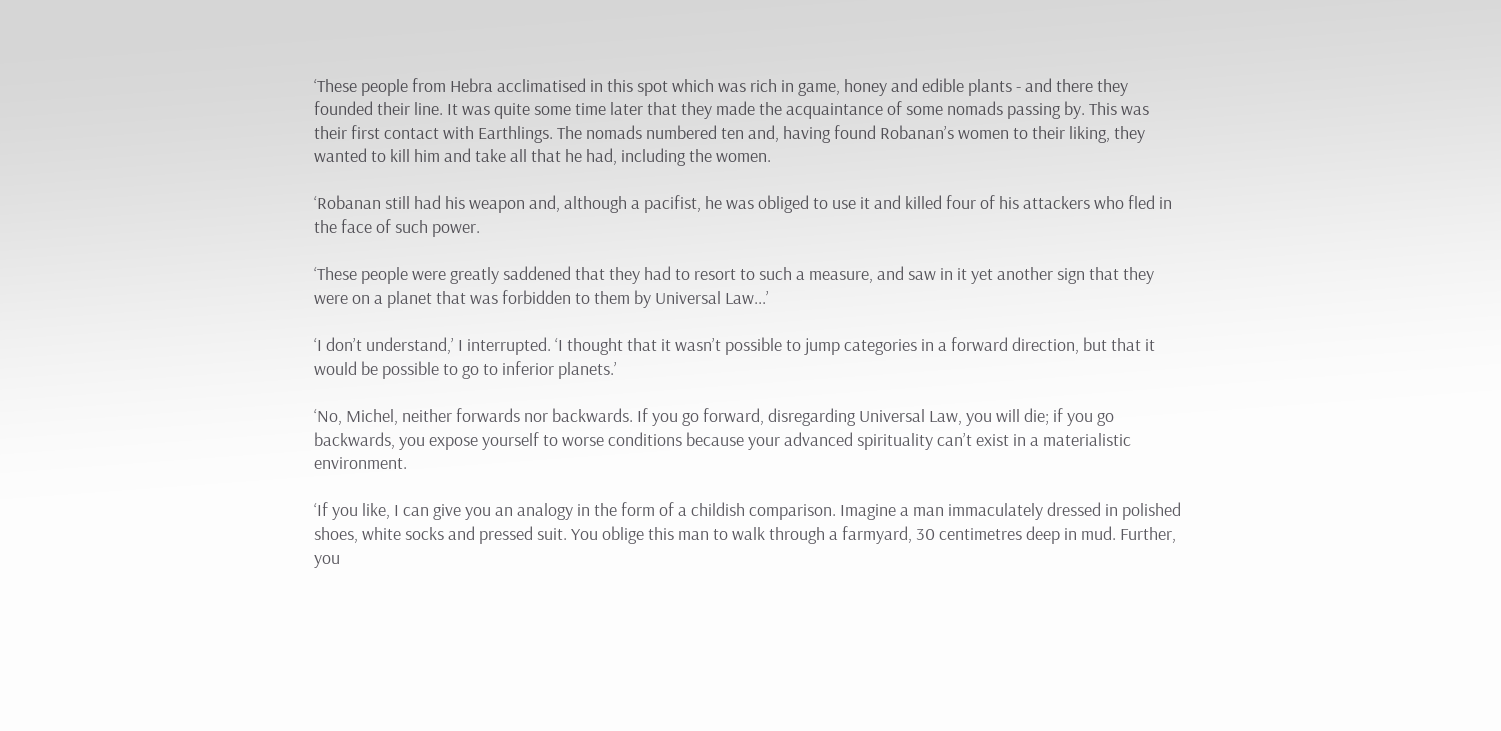‘These people from Hebra acclimatised in this spot which was rich in game, honey and edible plants - and there they founded their line. It was quite some time later that they made the acquaintance of some nomads passing by. This was their first contact with Earthlings. The nomads numbered ten and, having found Robanan’s women to their liking, they wanted to kill him and take all that he had, including the women.

‘Robanan still had his weapon and, although a pacifist, he was obliged to use it and killed four of his attackers who fled in the face of such power.

‘These people were greatly saddened that they had to resort to such a measure, and saw in it yet another sign that they were on a planet that was forbidden to them by Universal Law...’

‘I don’t understand,’ I interrupted. ‘I thought that it wasn’t possible to jump categories in a forward direction, but that it would be possible to go to inferior planets.’

‘No, Michel, neither forwards nor backwards. If you go forward, disregarding Universal Law, you will die; if you go backwards, you expose yourself to worse conditions because your advanced spirituality can’t exist in a materialistic environment.

‘If you like, I can give you an analogy in the form of a childish comparison. Imagine a man immaculately dressed in polished shoes, white socks and pressed suit. You oblige this man to walk through a farmyard, 30 centimetres deep in mud. Further, you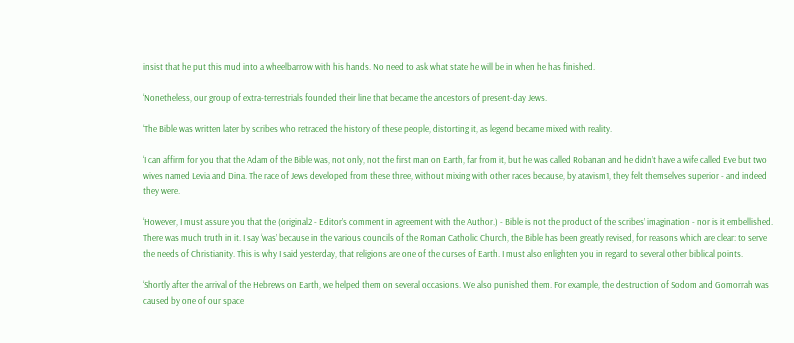insist that he put this mud into a wheelbarrow with his hands. No need to ask what state he will be in when he has finished.

‘Nonetheless, our group of extra-terrestrials founded their line that became the ancestors of present-day Jews.

‘The Bible was written later by scribes who retraced the history of these people, distorting it, as legend became mixed with reality.

‘I can affirm for you that the Adam of the Bible was, not only, not the first man on Earth, far from it, but he was called Robanan and he didn’t have a wife called Eve but two wives named Levia and Dina. The race of Jews developed from these three, without mixing with other races because, by atavism1, they felt themselves superior - and indeed they were.

‘However, I must assure you that the (original2 - Editor’s comment in agreement with the Author.) - Bible is not the product of the scribes’ imagination - nor is it embellished. There was much truth in it. I say ‘was’ because in the various councils of the Roman Catholic Church, the Bible has been greatly revised, for reasons which are clear: to serve the needs of Christianity. This is why I said yesterday, that religions are one of the curses of Earth. I must also enlighten you in regard to several other biblical points.

‘Shortly after the arrival of the Hebrews on Earth, we helped them on several occasions. We also punished them. For example, the destruction of Sodom and Gomorrah was caused by one of our space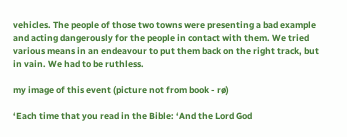vehicles. The people of those two towns were presenting a bad example and acting dangerously for the people in contact with them. We tried various means in an endeavour to put them back on the right track, but in vain. We had to be ruthless.

my image of this event (picture not from book - rø)

‘Each time that you read in the Bible: ‘And the Lord God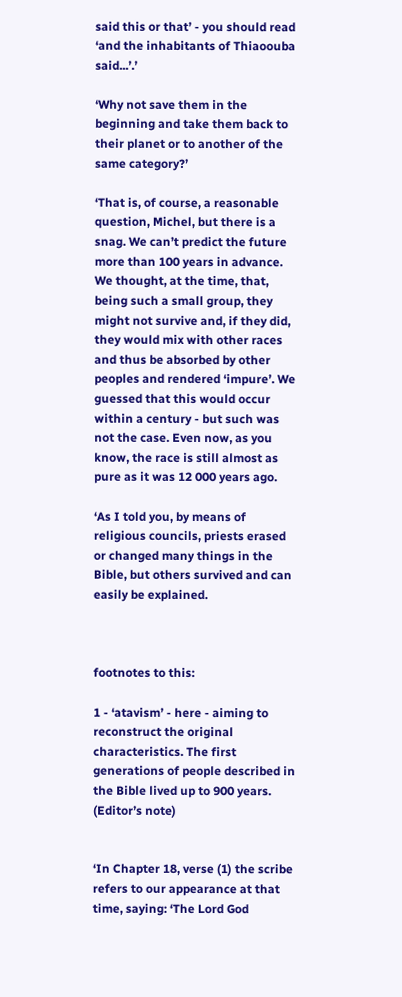said this or that’ - you should read ‘and the inhabitants of Thiaoouba said...’.’

‘Why not save them in the beginning and take them back to their planet or to another of the same category?’

‘That is, of course, a reasonable question, Michel, but there is a snag. We can’t predict the future more than 100 years in advance. We thought, at the time, that, being such a small group, they might not survive and, if they did, they would mix with other races and thus be absorbed by other peoples and rendered ‘impure’. We guessed that this would occur within a century - but such was not the case. Even now, as you know, the race is still almost as pure as it was 12 000 years ago.

‘As I told you, by means of religious councils, priests erased or changed many things in the Bible, but others survived and can easily be explained.



footnotes to this:

1 - ‘atavism’ - here - aiming to reconstruct the original characteristics. The first generations of people described in the Bible lived up to 900 years. (Editor’s note)


‘In Chapter 18, verse (1) the scribe refers to our appearance at that time, saying: ‘The Lord God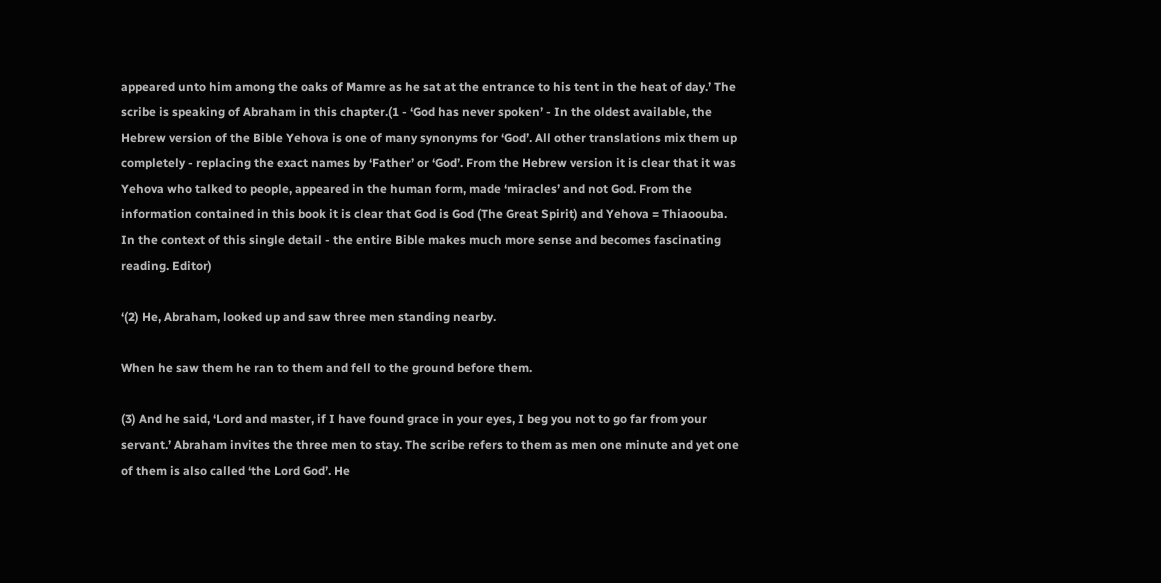appeared unto him among the oaks of Mamre as he sat at the entrance to his tent in the heat of day.’ The scribe is speaking of Abraham in this chapter.(1 - ‘God has never spoken’ - In the oldest available, the Hebrew version of the Bible Yehova is one of many synonyms for ‘God’. All other translations mix them up completely - replacing the exact names by ‘Father’ or ‘God’. From the Hebrew version it is clear that it was Yehova who talked to people, appeared in the human form, made ‘miracles’ and not God. From the information contained in this book it is clear that God is God (The Great Spirit) and Yehova = Thiaoouba. In the context of this single detail - the entire Bible makes much more sense and becomes fascinating reading. Editor)

‘(2) He, Abraham, looked up and saw three men standing nearby.

When he saw them he ran to them and fell to the ground before them.

(3) And he said, ‘Lord and master, if I have found grace in your eyes, I beg you not to go far from your servant.’ Abraham invites the three men to stay. The scribe refers to them as men one minute and yet one of them is also called ‘the Lord God’. He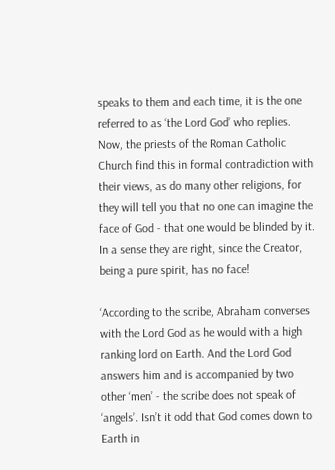speaks to them and each time, it is the one referred to as ‘the Lord God’ who replies. Now, the priests of the Roman Catholic Church find this in formal contradiction with their views, as do many other religions, for they will tell you that no one can imagine the face of God - that one would be blinded by it. In a sense they are right, since the Creator, being a pure spirit, has no face!

‘According to the scribe, Abraham converses with the Lord God as he would with a high ranking lord on Earth. And the Lord God answers him and is accompanied by two other ‘men’ - the scribe does not speak of ‘angels’. Isn’t it odd that God comes down to Earth in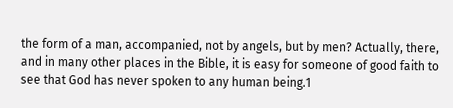the form of a man, accompanied, not by angels, but by men? Actually, there, and in many other places in the Bible, it is easy for someone of good faith to see that God has never spoken to any human being.1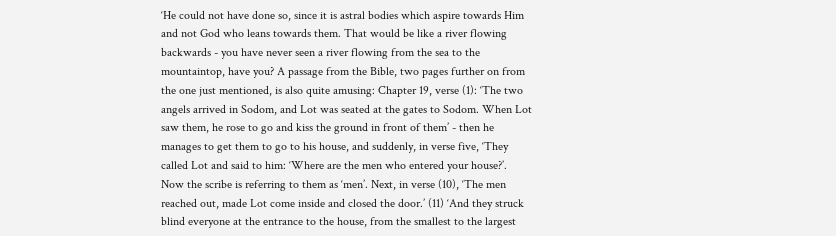‘He could not have done so, since it is astral bodies which aspire towards Him and not God who leans towards them. That would be like a river flowing backwards - you have never seen a river flowing from the sea to the mountaintop, have you? A passage from the Bible, two pages further on from the one just mentioned, is also quite amusing: Chapter 19, verse (1): ‘The two angels arrived in Sodom, and Lot was seated at the gates to Sodom. When Lot saw them, he rose to go and kiss the ground in front of them’ - then he manages to get them to go to his house, and suddenly, in verse five, ‘They called Lot and said to him: ‘Where are the men who entered your house?’. Now the scribe is referring to them as ‘men’. Next, in verse (10), ‘The men reached out, made Lot come inside and closed the door.’ (11) ‘And they struck blind everyone at the entrance to the house, from the smallest to the largest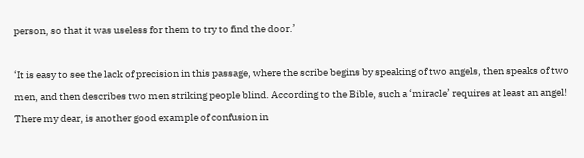person, so that it was useless for them to try to find the door.’

‘It is easy to see the lack of precision in this passage, where the scribe begins by speaking of two angels, then speaks of two men, and then describes two men striking people blind. According to the Bible, such a ‘miracle’ requires at least an angel! There my dear, is another good example of confusion in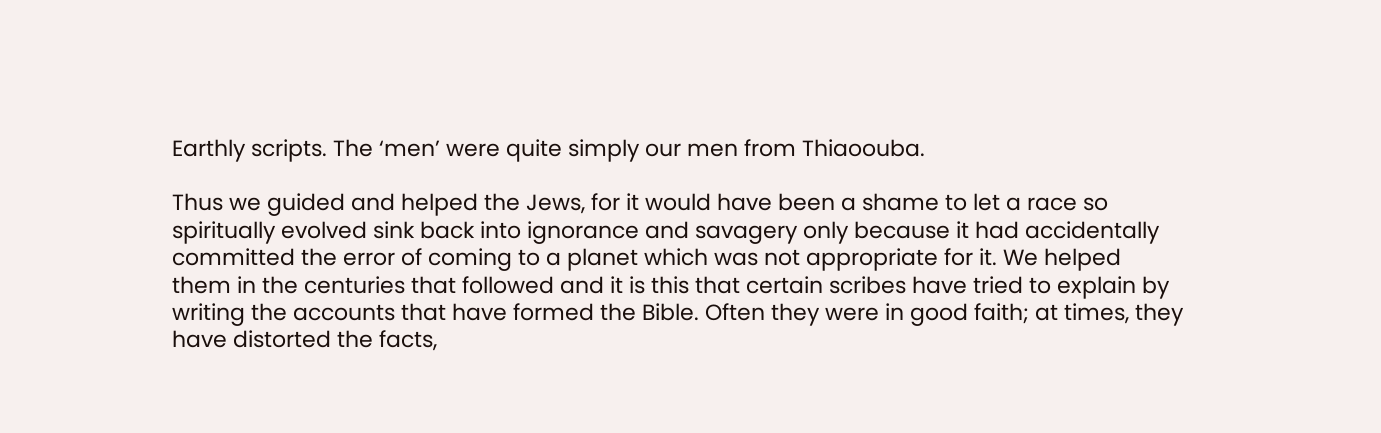Earthly scripts. The ‘men’ were quite simply our men from Thiaoouba.

Thus we guided and helped the Jews, for it would have been a shame to let a race so spiritually evolved sink back into ignorance and savagery only because it had accidentally committed the error of coming to a planet which was not appropriate for it. We helped them in the centuries that followed and it is this that certain scribes have tried to explain by writing the accounts that have formed the Bible. Often they were in good faith; at times, they have distorted the facts,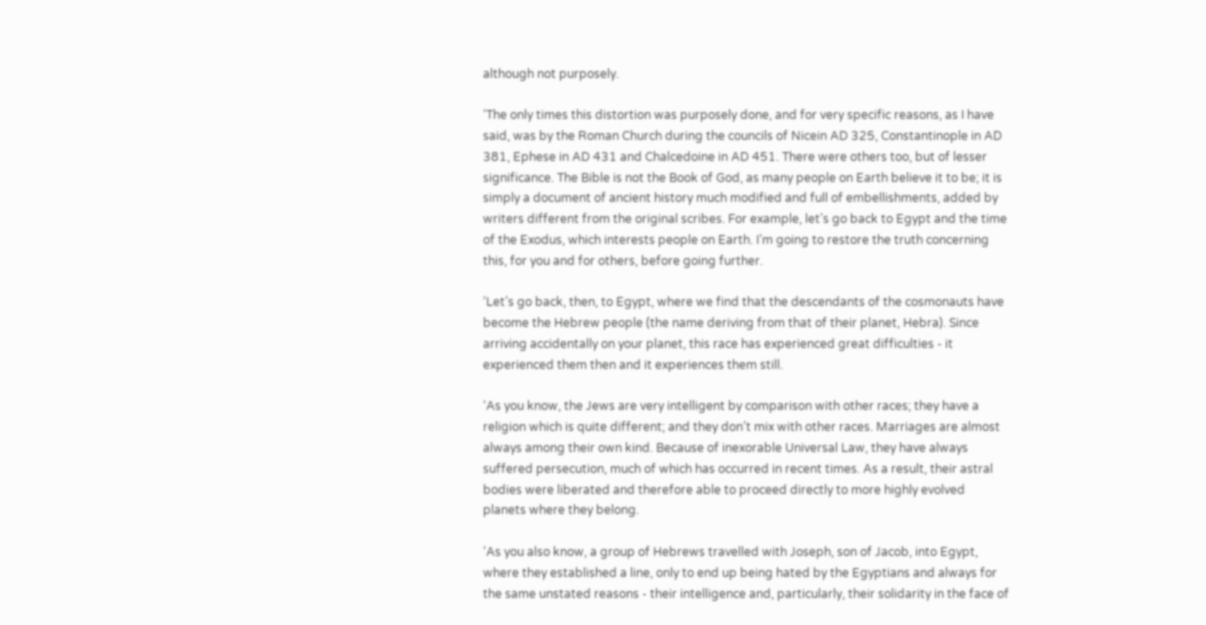although not purposely.

‘The only times this distortion was purposely done, and for very specific reasons, as I have said, was by the Roman Church during the councils of Nicein AD 325, Constantinople in AD 381, Ephese in AD 431 and Chalcedoine in AD 451. There were others too, but of lesser significance. The Bible is not the Book of God, as many people on Earth believe it to be; it is simply a document of ancient history much modified and full of embellishments, added by writers different from the original scribes. For example, let’s go back to Egypt and the time of the Exodus, which interests people on Earth. I’m going to restore the truth concerning this, for you and for others, before going further.

‘Let’s go back, then, to Egypt, where we find that the descendants of the cosmonauts have become the Hebrew people (the name deriving from that of their planet, Hebra). Since arriving accidentally on your planet, this race has experienced great difficulties - it experienced them then and it experiences them still.

‘As you know, the Jews are very intelligent by comparison with other races; they have a religion which is quite different; and they don’t mix with other races. Marriages are almost always among their own kind. Because of inexorable Universal Law, they have always suffered persecution, much of which has occurred in recent times. As a result, their astral bodies were liberated and therefore able to proceed directly to more highly evolved planets where they belong.

‘As you also know, a group of Hebrews travelled with Joseph, son of Jacob, into Egypt, where they established a line, only to end up being hated by the Egyptians and always for the same unstated reasons - their intelligence and, particularly, their solidarity in the face of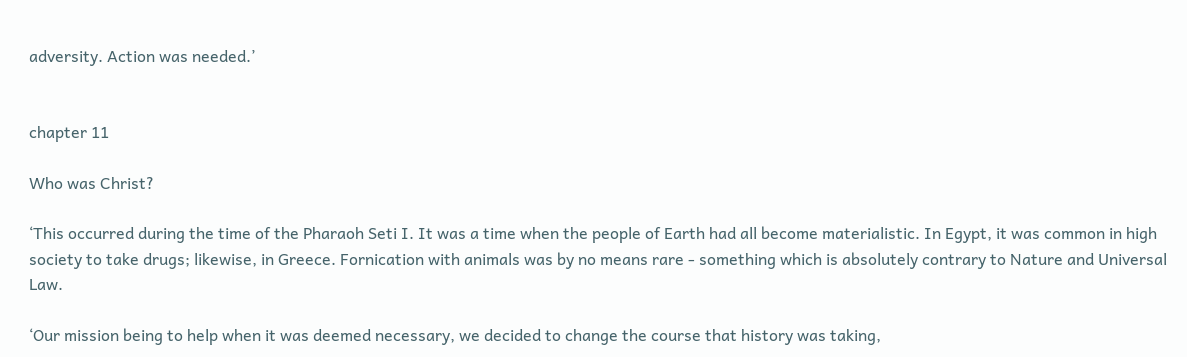adversity. Action was needed.’


chapter 11

Who was Christ?

‘This occurred during the time of the Pharaoh Seti I. It was a time when the people of Earth had all become materialistic. In Egypt, it was common in high society to take drugs; likewise, in Greece. Fornication with animals was by no means rare - something which is absolutely contrary to Nature and Universal Law.

‘Our mission being to help when it was deemed necessary, we decided to change the course that history was taking,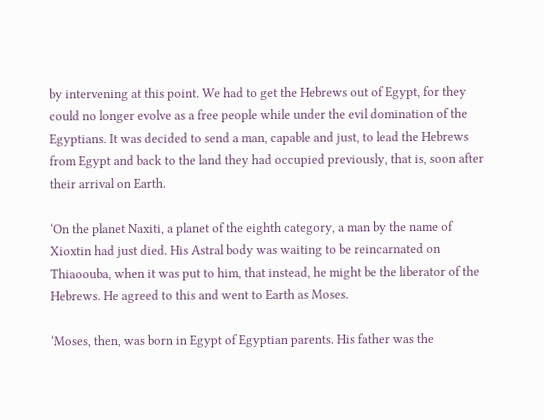by intervening at this point. We had to get the Hebrews out of Egypt, for they could no longer evolve as a free people while under the evil domination of the Egyptians. It was decided to send a man, capable and just, to lead the Hebrews from Egypt and back to the land they had occupied previously, that is, soon after their arrival on Earth.

‘On the planet Naxiti, a planet of the eighth category, a man by the name of Xioxtin had just died. His Astral body was waiting to be reincarnated on Thiaoouba, when it was put to him, that instead, he might be the liberator of the Hebrews. He agreed to this and went to Earth as Moses.

‘Moses, then, was born in Egypt of Egyptian parents. His father was the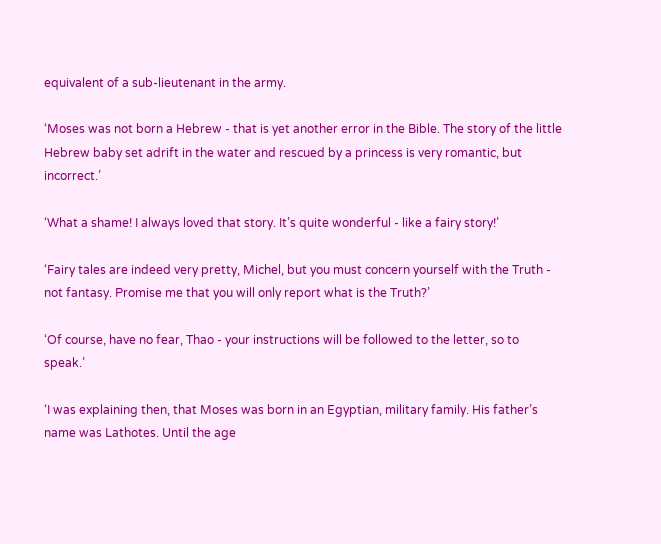equivalent of a sub-lieutenant in the army.

‘Moses was not born a Hebrew - that is yet another error in the Bible. The story of the little Hebrew baby set adrift in the water and rescued by a princess is very romantic, but incorrect.’

‘What a shame! I always loved that story. It’s quite wonderful - like a fairy story!’

‘Fairy tales are indeed very pretty, Michel, but you must concern yourself with the Truth - not fantasy. Promise me that you will only report what is the Truth?’

‘Of course, have no fear, Thao - your instructions will be followed to the letter, so to speak.’

‘I was explaining then, that Moses was born in an Egyptian, military family. His father’s name was Lathotes. Until the age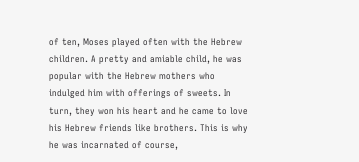of ten, Moses played often with the Hebrew children. A pretty and amiable child, he was popular with the Hebrew mothers who indulged him with offerings of sweets. In turn, they won his heart and he came to love his Hebrew friends like brothers. This is why he was incarnated of course,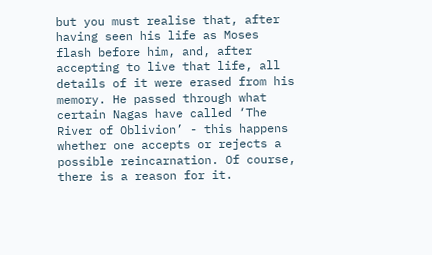but you must realise that, after having seen his life as Moses flash before him, and, after accepting to live that life, all details of it were erased from his memory. He passed through what certain Nagas have called ‘The River of Oblivion’ - this happens whether one accepts or rejects a possible reincarnation. Of course, there is a reason for it.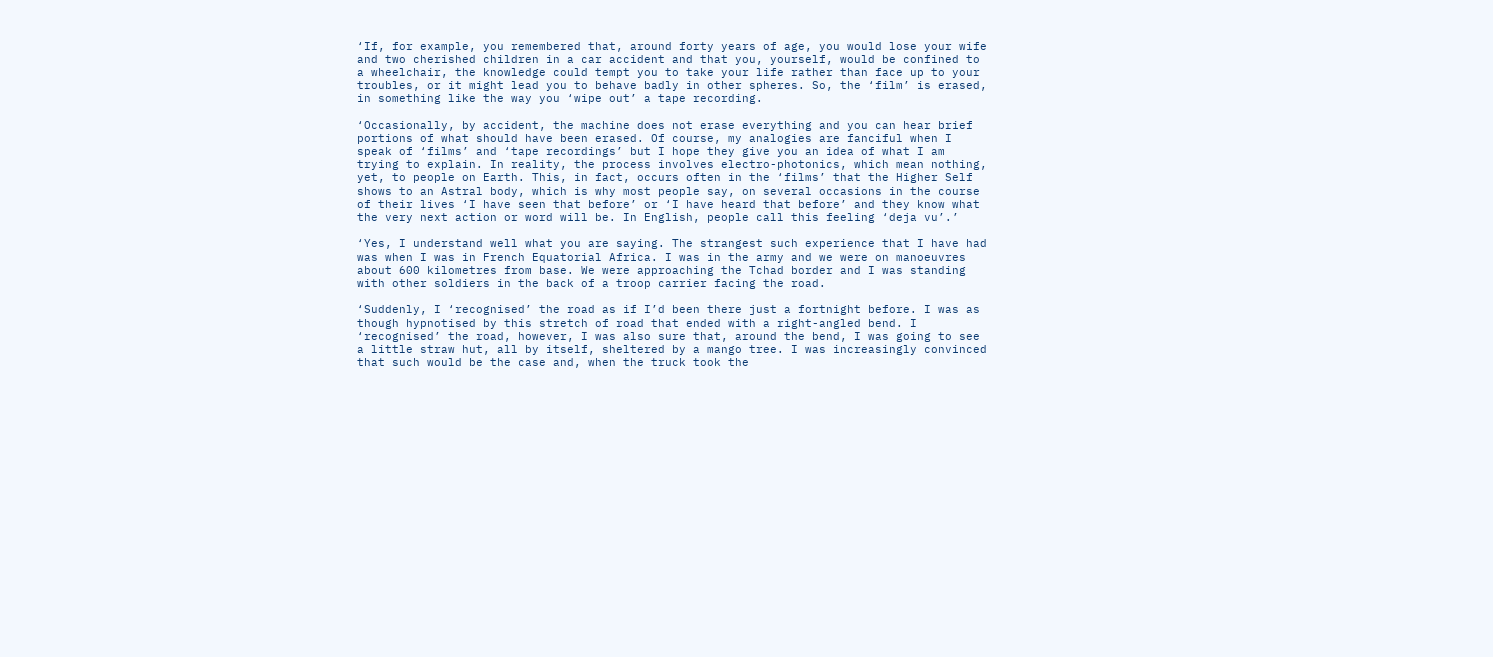‘If, for example, you remembered that, around forty years of age, you would lose your wife and two cherished children in a car accident and that you, yourself, would be confined to a wheelchair, the knowledge could tempt you to take your life rather than face up to your troubles, or it might lead you to behave badly in other spheres. So, the ‘film’ is erased, in something like the way you ‘wipe out’ a tape recording.

‘Occasionally, by accident, the machine does not erase everything and you can hear brief portions of what should have been erased. Of course, my analogies are fanciful when I speak of ‘films’ and ‘tape recordings’ but I hope they give you an idea of what I am trying to explain. In reality, the process involves electro-photonics, which mean nothing, yet, to people on Earth. This, in fact, occurs often in the ‘films’ that the Higher Self shows to an Astral body, which is why most people say, on several occasions in the course of their lives ‘I have seen that before’ or ‘I have heard that before’ and they know what the very next action or word will be. In English, people call this feeling ‘deja vu’.’

‘Yes, I understand well what you are saying. The strangest such experience that I have had was when I was in French Equatorial Africa. I was in the army and we were on manoeuvres about 600 kilometres from base. We were approaching the Tchad border and I was standing with other soldiers in the back of a troop carrier facing the road.

‘Suddenly, I ‘recognised’ the road as if I’d been there just a fortnight before. I was as though hypnotised by this stretch of road that ended with a right-angled bend. I ‘recognised’ the road, however, I was also sure that, around the bend, I was going to see a little straw hut, all by itself, sheltered by a mango tree. I was increasingly convinced that such would be the case and, when the truck took the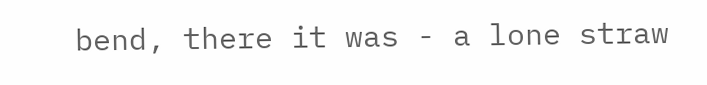bend, there it was - a lone straw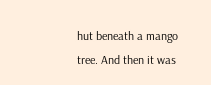hut beneath a mango tree. And then it was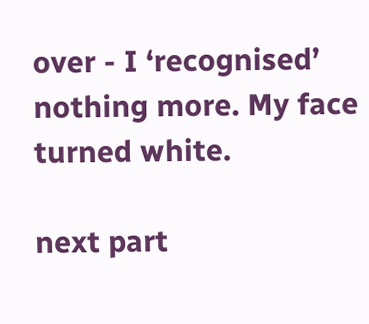over - I ‘recognised’ nothing more. My face turned white.

next part